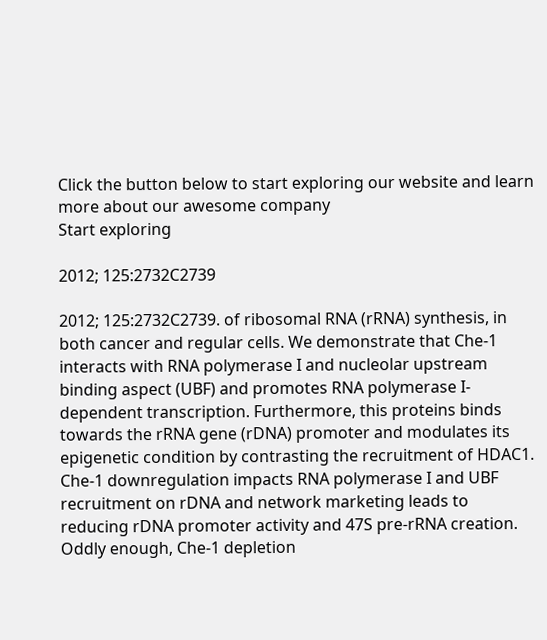Click the button below to start exploring our website and learn more about our awesome company
Start exploring

2012; 125:2732C2739

2012; 125:2732C2739. of ribosomal RNA (rRNA) synthesis, in both cancer and regular cells. We demonstrate that Che-1 interacts with RNA polymerase I and nucleolar upstream binding aspect (UBF) and promotes RNA polymerase I-dependent transcription. Furthermore, this proteins binds towards the rRNA gene (rDNA) promoter and modulates its epigenetic condition by contrasting the recruitment of HDAC1. Che-1 downregulation impacts RNA polymerase I and UBF recruitment on rDNA and network marketing leads to reducing rDNA promoter activity and 47S pre-rRNA creation. Oddly enough, Che-1 depletion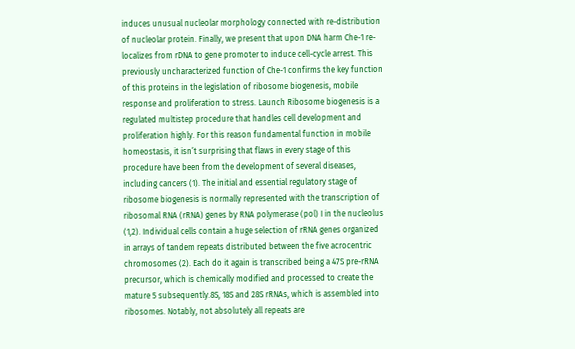induces unusual nucleolar morphology connected with re-distribution of nucleolar protein. Finally, we present that upon DNA harm Che-1 re-localizes from rDNA to gene promoter to induce cell-cycle arrest. This previously uncharacterized function of Che-1 confirms the key function of this proteins in the legislation of ribosome biogenesis, mobile response and proliferation to stress. Launch Ribosome biogenesis is a regulated multistep procedure that handles cell development and proliferation highly. For this reason fundamental function in mobile homeostasis, it isn’t surprising that flaws in every stage of this procedure have been from the development of several diseases, including cancers (1). The initial and essential regulatory stage of ribosome biogenesis is normally represented with the transcription of ribosomal RNA (rRNA) genes by RNA polymerase (pol) I in the nucleolus (1,2). Individual cells contain a huge selection of rRNA genes organized in arrays of tandem repeats distributed between the five acrocentric chromosomes (2). Each do it again is transcribed being a 47S pre-rRNA precursor, which is chemically modified and processed to create the mature 5 subsequently.8S, 18S and 28S rRNAs, which is assembled into ribosomes. Notably, not absolutely all repeats are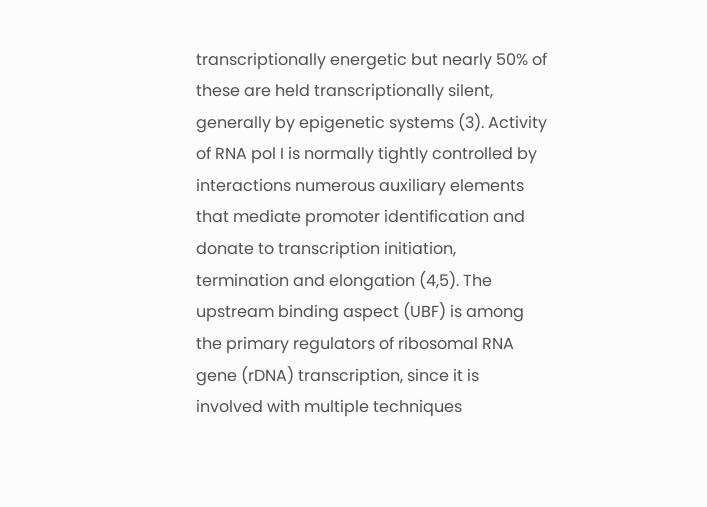transcriptionally energetic but nearly 50% of these are held transcriptionally silent, generally by epigenetic systems (3). Activity of RNA pol I is normally tightly controlled by interactions numerous auxiliary elements that mediate promoter identification and donate to transcription initiation, termination and elongation (4,5). The upstream binding aspect (UBF) is among the primary regulators of ribosomal RNA gene (rDNA) transcription, since it is involved with multiple techniques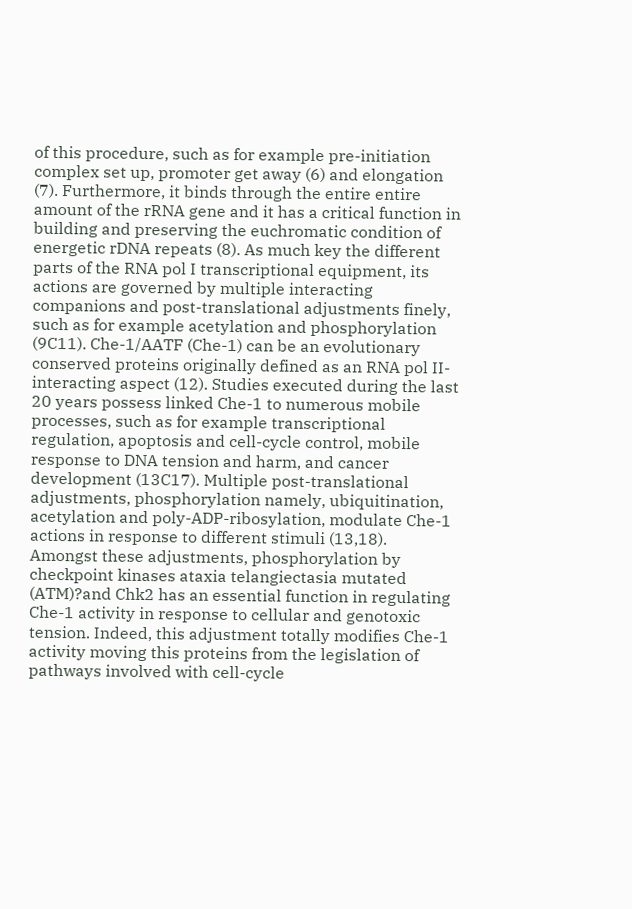of this procedure, such as for example pre-initiation complex set up, promoter get away (6) and elongation (7). Furthermore, it binds through the entire entire amount of the rRNA gene and it has a critical function in building and preserving the euchromatic condition of energetic rDNA repeats (8). As much key the different parts of the RNA pol I transcriptional equipment, its actions are governed by multiple interacting companions and post-translational adjustments finely, such as for example acetylation and phosphorylation (9C11). Che-1/AATF (Che-1) can be an evolutionary conserved proteins originally defined as an RNA pol II-interacting aspect (12). Studies executed during the last 20 years possess linked Che-1 to numerous mobile processes, such as for example transcriptional regulation, apoptosis and cell-cycle control, mobile response to DNA tension and harm, and cancer development (13C17). Multiple post-translational adjustments, phosphorylation namely, ubiquitination, acetylation and poly-ADP-ribosylation, modulate Che-1 actions in response to different stimuli (13,18). Amongst these adjustments, phosphorylation by checkpoint kinases ataxia telangiectasia mutated (ATM)?and Chk2 has an essential function in regulating Che-1 activity in response to cellular and genotoxic tension. Indeed, this adjustment totally modifies Che-1 activity moving this proteins from the legislation of pathways involved with cell-cycle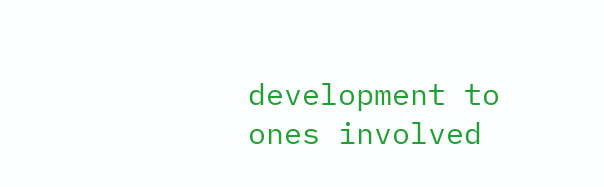development to ones involved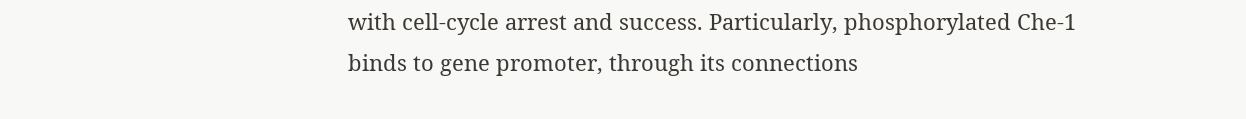with cell-cycle arrest and success. Particularly, phosphorylated Che-1 binds to gene promoter, through its connections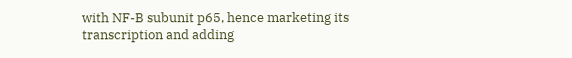with NF-B subunit p65, hence marketing its transcription and adding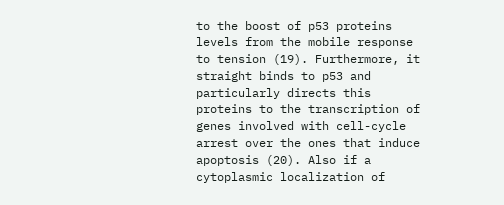to the boost of p53 proteins levels from the mobile response to tension (19). Furthermore, it straight binds to p53 and particularly directs this proteins to the transcription of genes involved with cell-cycle arrest over the ones that induce apoptosis (20). Also if a cytoplasmic localization of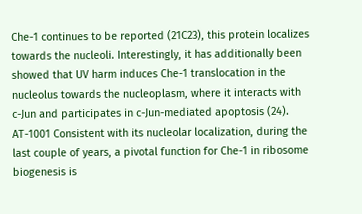Che-1 continues to be reported (21C23), this protein localizes towards the nucleoli. Interestingly, it has additionally been showed that UV harm induces Che-1 translocation in the nucleolus towards the nucleoplasm, where it interacts with c-Jun and participates in c-Jun-mediated apoptosis (24). AT-1001 Consistent with its nucleolar localization, during the last couple of years, a pivotal function for Che-1 in ribosome biogenesis is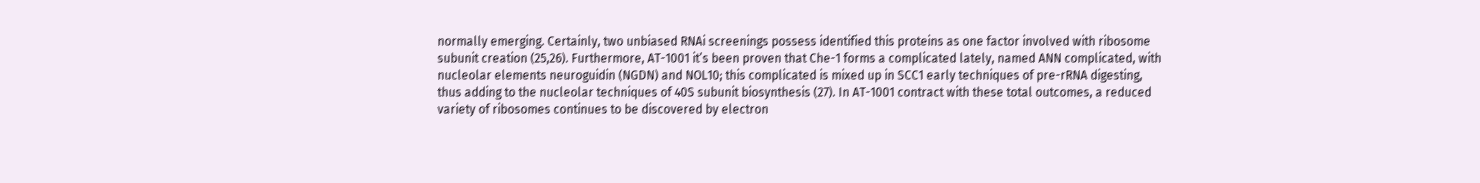normally emerging. Certainly, two unbiased RNAi screenings possess identified this proteins as one factor involved with ribosome subunit creation (25,26). Furthermore, AT-1001 it’s been proven that Che-1 forms a complicated lately, named ANN complicated, with nucleolar elements neuroguidin (NGDN) and NOL10; this complicated is mixed up in SCC1 early techniques of pre-rRNA digesting, thus adding to the nucleolar techniques of 40S subunit biosynthesis (27). In AT-1001 contract with these total outcomes, a reduced variety of ribosomes continues to be discovered by electron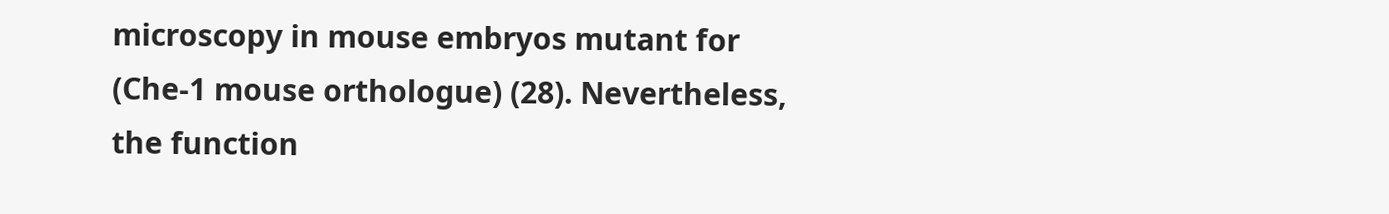microscopy in mouse embryos mutant for (Che-1 mouse orthologue) (28). Nevertheless, the function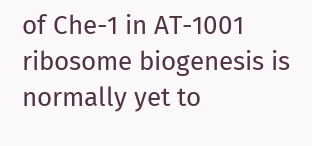of Che-1 in AT-1001 ribosome biogenesis is normally yet to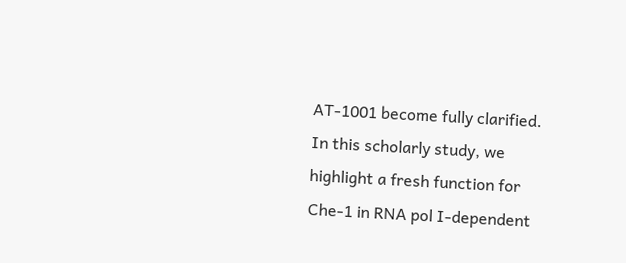AT-1001 become fully clarified. In this scholarly study, we highlight a fresh function for Che-1 in RNA pol I-dependent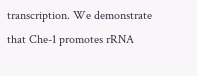transcription. We demonstrate that Che-1 promotes rRNA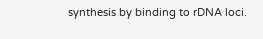synthesis by binding to rDNA loci.